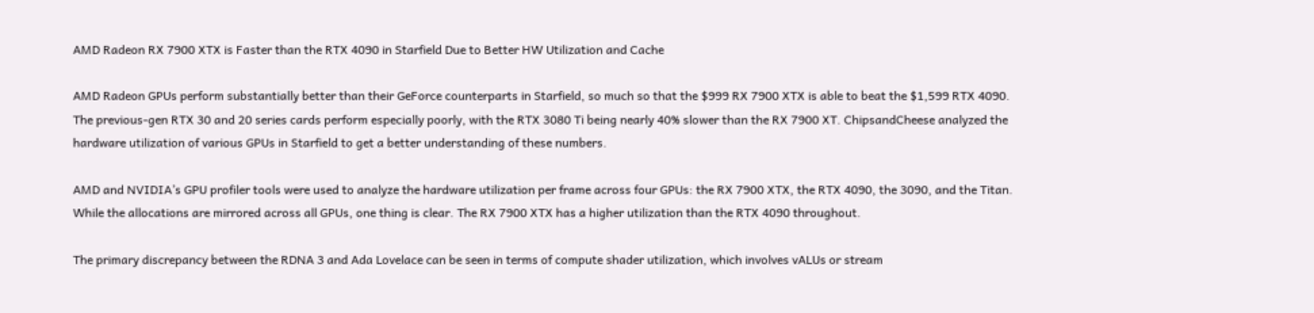AMD Radeon RX 7900 XTX is Faster than the RTX 4090 in Starfield Due to Better HW Utilization and Cache

AMD Radeon GPUs perform substantially better than their GeForce counterparts in Starfield, so much so that the $999 RX 7900 XTX is able to beat the $1,599 RTX 4090. The previous-gen RTX 30 and 20 series cards perform especially poorly, with the RTX 3080 Ti being nearly 40% slower than the RX 7900 XT. ChipsandCheese analyzed the hardware utilization of various GPUs in Starfield to get a better understanding of these numbers.

AMD and NVIDIA’s GPU profiler tools were used to analyze the hardware utilization per frame across four GPUs: the RX 7900 XTX, the RTX 4090, the 3090, and the Titan. While the allocations are mirrored across all GPUs, one thing is clear. The RX 7900 XTX has a higher utilization than the RTX 4090 throughout.

The primary discrepancy between the RDNA 3 and Ada Lovelace can be seen in terms of compute shader utilization, which involves vALUs or stream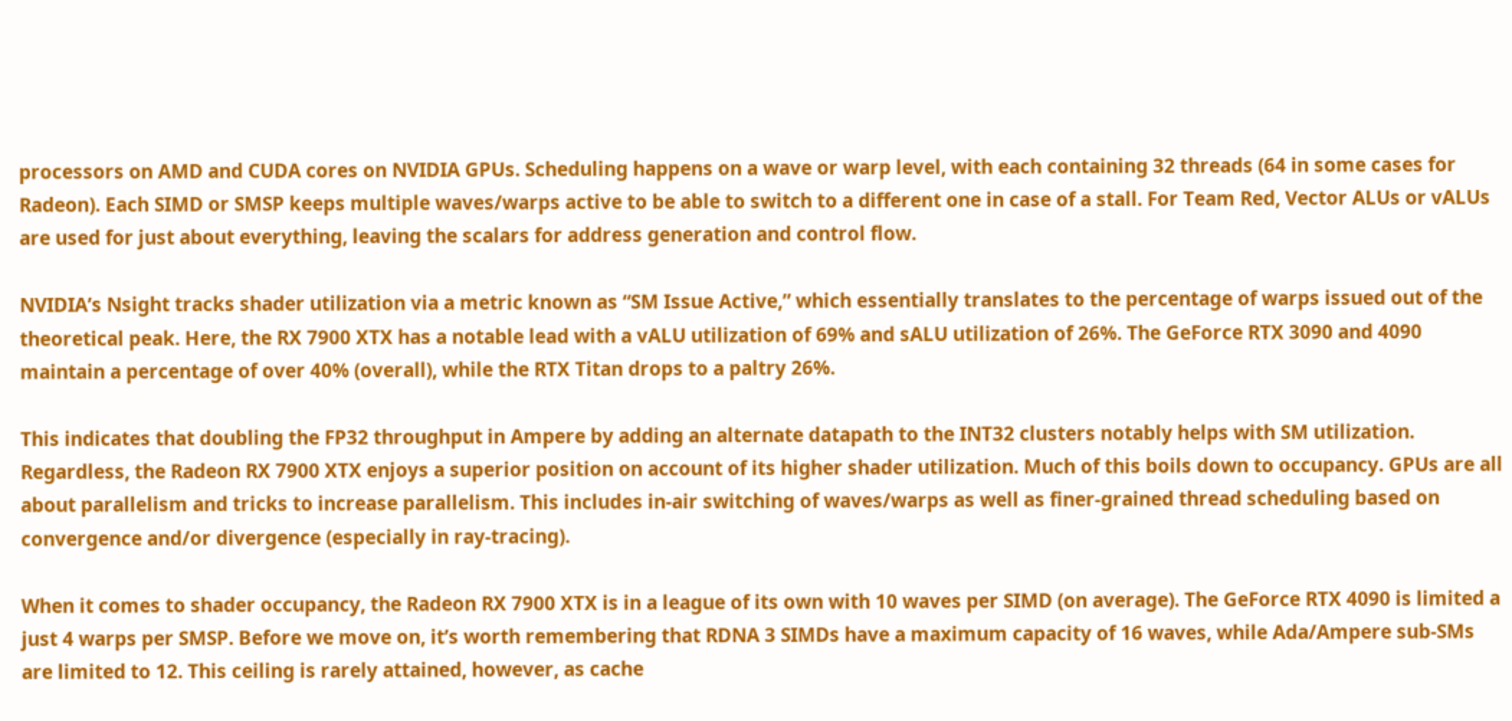processors on AMD and CUDA cores on NVIDIA GPUs. Scheduling happens on a wave or warp level, with each containing 32 threads (64 in some cases for Radeon). Each SIMD or SMSP keeps multiple waves/warps active to be able to switch to a different one in case of a stall. For Team Red, Vector ALUs or vALUs are used for just about everything, leaving the scalars for address generation and control flow.

NVIDIA’s Nsight tracks shader utilization via a metric known as “SM Issue Active,” which essentially translates to the percentage of warps issued out of the theoretical peak. Here, the RX 7900 XTX has a notable lead with a vALU utilization of 69% and sALU utilization of 26%. The GeForce RTX 3090 and 4090 maintain a percentage of over 40% (overall), while the RTX Titan drops to a paltry 26%.

This indicates that doubling the FP32 throughput in Ampere by adding an alternate datapath to the INT32 clusters notably helps with SM utilization. Regardless, the Radeon RX 7900 XTX enjoys a superior position on account of its higher shader utilization. Much of this boils down to occupancy. GPUs are all about parallelism and tricks to increase parallelism. This includes in-air switching of waves/warps as well as finer-grained thread scheduling based on convergence and/or divergence (especially in ray-tracing).

When it comes to shader occupancy, the Radeon RX 7900 XTX is in a league of its own with 10 waves per SIMD (on average). The GeForce RTX 4090 is limited a just 4 warps per SMSP. Before we move on, it’s worth remembering that RDNA 3 SIMDs have a maximum capacity of 16 waves, while Ada/Ampere sub-SMs are limited to 12. This ceiling is rarely attained, however, as cache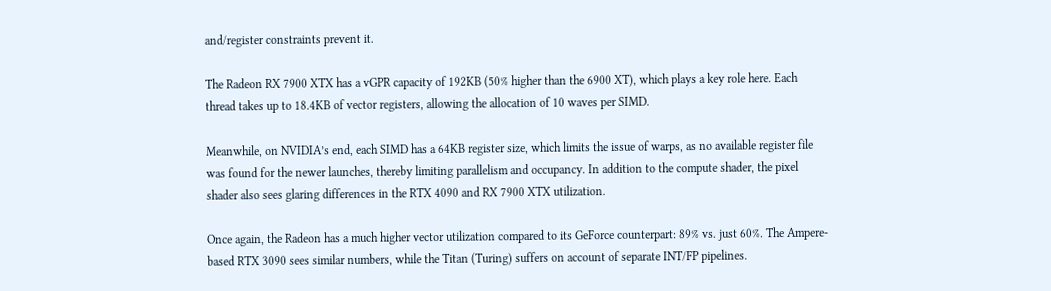and/register constraints prevent it.

The Radeon RX 7900 XTX has a vGPR capacity of 192KB (50% higher than the 6900 XT), which plays a key role here. Each thread takes up to 18.4KB of vector registers, allowing the allocation of 10 waves per SIMD.

Meanwhile, on NVIDIA’s end, each SIMD has a 64KB register size, which limits the issue of warps, as no available register file was found for the newer launches, thereby limiting parallelism and occupancy. In addition to the compute shader, the pixel shader also sees glaring differences in the RTX 4090 and RX 7900 XTX utilization.

Once again, the Radeon has a much higher vector utilization compared to its GeForce counterpart: 89% vs. just 60%. The Ampere-based RTX 3090 sees similar numbers, while the Titan (Turing) suffers on account of separate INT/FP pipelines.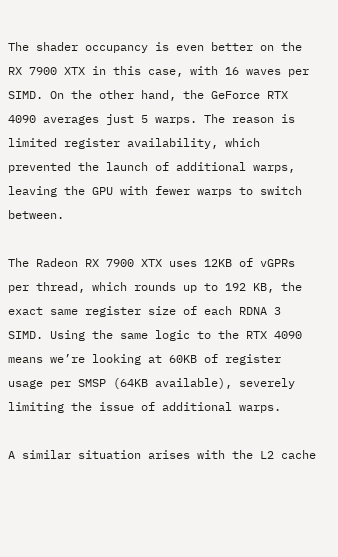The shader occupancy is even better on the RX 7900 XTX in this case, with 16 waves per SIMD. On the other hand, the GeForce RTX 4090 averages just 5 warps. The reason is limited register availability, which prevented the launch of additional warps, leaving the GPU with fewer warps to switch between.

The Radeon RX 7900 XTX uses 12KB of vGPRs per thread, which rounds up to 192 KB, the exact same register size of each RDNA 3 SIMD. Using the same logic to the RTX 4090 means we’re looking at 60KB of register usage per SMSP (64KB available), severely limiting the issue of additional warps.

A similar situation arises with the L2 cache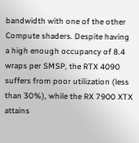bandwidth with one of the other Compute shaders. Despite having a high enough occupancy of 8.4 wraps per SMSP, the RTX 4090 suffers from poor utilization (less than 30%), while the RX 7900 XTX attains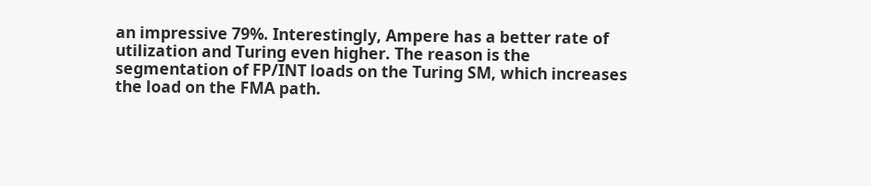an impressive 79%. Interestingly, Ampere has a better rate of utilization and Turing even higher. The reason is the segmentation of FP/INT loads on the Turing SM, which increases the load on the FMA path.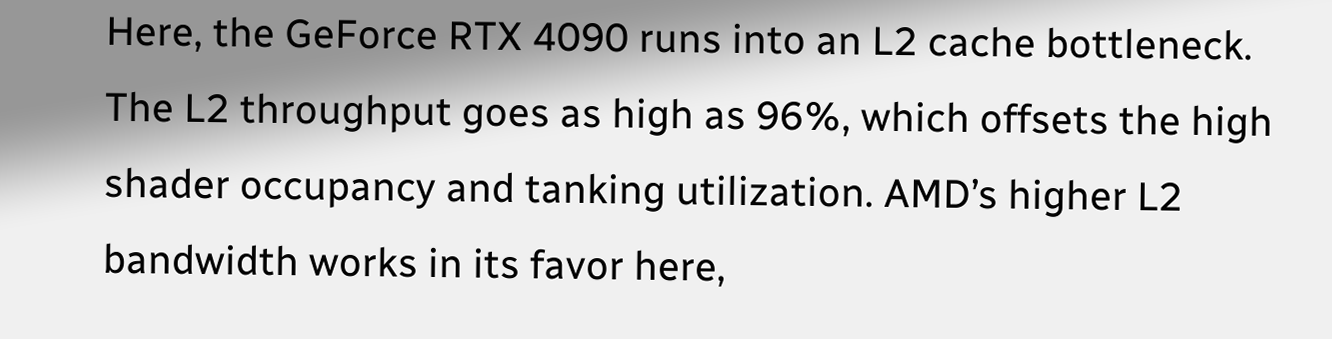Here, the GeForce RTX 4090 runs into an L2 cache bottleneck. The L2 throughput goes as high as 96%, which offsets the high shader occupancy and tanking utilization. AMD’s higher L2 bandwidth works in its favor here,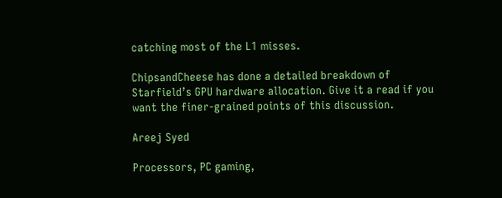catching most of the L1 misses.

ChipsandCheese has done a detailed breakdown of Starfield’s GPU hardware allocation. Give it a read if you want the finer-grained points of this discussion.

Areej Syed

Processors, PC gaming,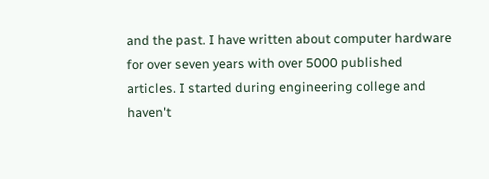and the past. I have written about computer hardware for over seven years with over 5000 published articles. I started during engineering college and haven't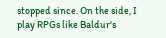stopped since. On the side, I play RPGs like Baldur's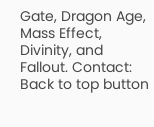Gate, Dragon Age, Mass Effect, Divinity, and Fallout. Contact:
Back to top button